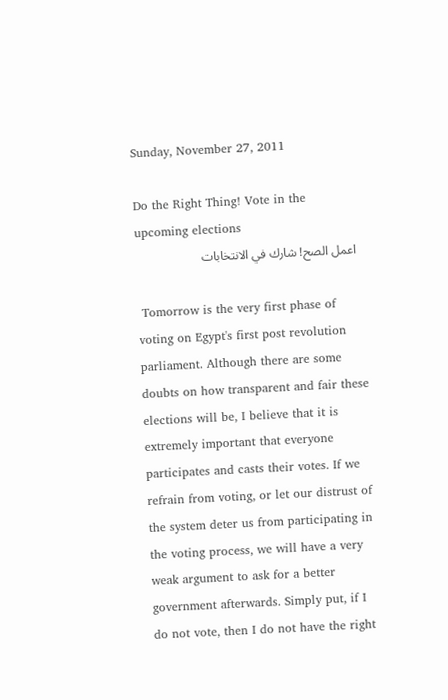Sunday, November 27, 2011

Do the Right Thing! Vote in the upcoming elections
  اعمل الصح! شارك في الانتخابات

 Tomorrow is the very first phase of voting on Egypt's first post revolution parliament. Although there are some doubts on how transparent and fair these elections will be, I believe that it is extremely important that everyone participates and casts their votes. If we refrain from voting, or let our distrust of the system deter us from participating in the voting process, we will have a very weak argument to ask for a better government afterwards. Simply put, if I do not vote, then I do not have the right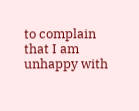to complain that I am unhappy with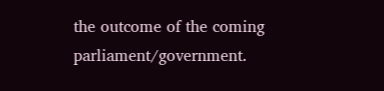the outcome of the coming parliament/government.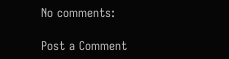No comments:

Post a Comment